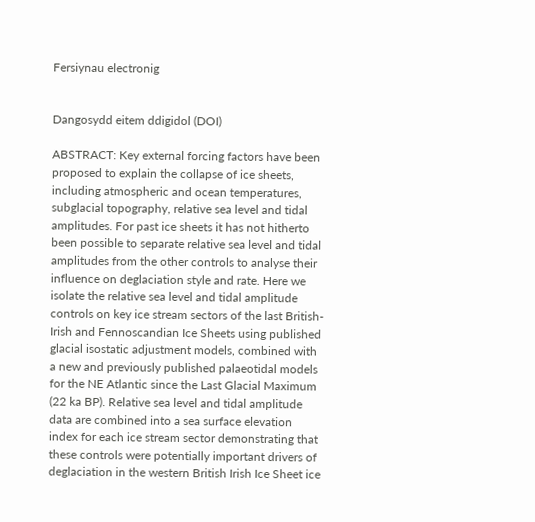Fersiynau electronig


Dangosydd eitem ddigidol (DOI)

ABSTRACT: Key external forcing factors have been proposed to explain the collapse of ice sheets, including atmospheric and ocean temperatures, subglacial topography, relative sea level and tidal amplitudes. For past ice sheets it has not hitherto been possible to separate relative sea level and tidal amplitudes from the other controls to analyse their influence on deglaciation style and rate. Here we isolate the relative sea level and tidal amplitude controls on key ice stream sectors of the last British-Irish and Fennoscandian Ice Sheets using published glacial isostatic adjustment models, combined with a new and previously published palaeotidal models for the NE Atlantic since the Last Glacial Maximum (22 ka BP). Relative sea level and tidal amplitude data are combined into a sea surface elevation index for each ice stream sector demonstrating that these controls were potentially important drivers of deglaciation in the western British Irish Ice Sheet ice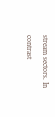stream sectors. In contrast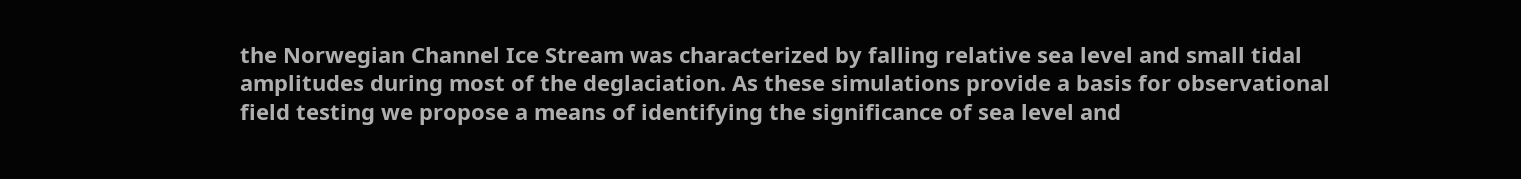the Norwegian Channel Ice Stream was characterized by falling relative sea level and small tidal amplitudes during most of the deglaciation. As these simulations provide a basis for observational field testing we propose a means of identifying the significance of sea level and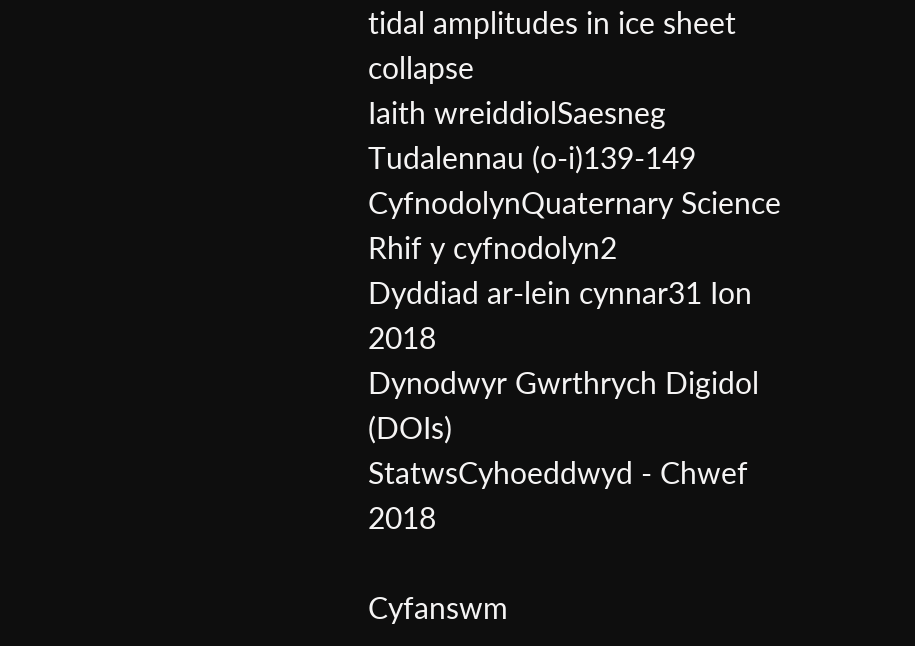tidal amplitudes in ice sheet collapse
Iaith wreiddiolSaesneg
Tudalennau (o-i)139-149
CyfnodolynQuaternary Science
Rhif y cyfnodolyn2
Dyddiad ar-lein cynnar31 Ion 2018
Dynodwyr Gwrthrych Digidol (DOIs)
StatwsCyhoeddwyd - Chwef 2018

Cyfanswm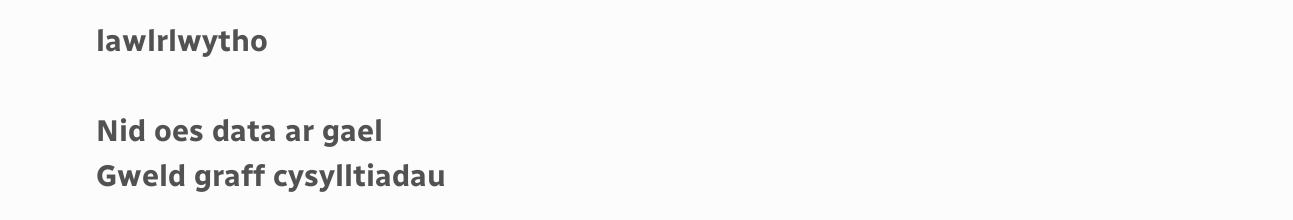lawlrlwytho

Nid oes data ar gael
Gweld graff cysylltiadau